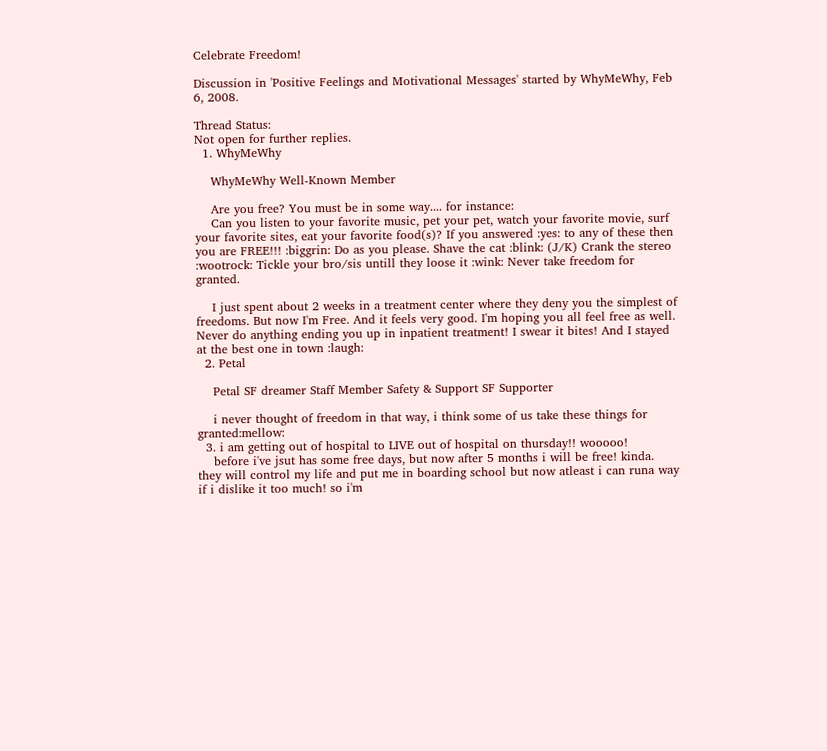Celebrate Freedom!

Discussion in 'Positive Feelings and Motivational Messages' started by WhyMeWhy, Feb 6, 2008.

Thread Status:
Not open for further replies.
  1. WhyMeWhy

    WhyMeWhy Well-Known Member

    Are you free? You must be in some way.... for instance:
    Can you listen to your favorite music, pet your pet, watch your favorite movie, surf your favorite sites, eat your favorite food(s)? If you answered :yes: to any of these then you are FREE!!! :biggrin: Do as you please. Shave the cat :blink: (J/K) Crank the stereo :wootrock: Tickle your bro/sis untill they loose it :wink: Never take freedom for granted.

    I just spent about 2 weeks in a treatment center where they deny you the simplest of freedoms. But now I'm Free. And it feels very good. I'm hoping you all feel free as well. Never do anything ending you up in inpatient treatment! I swear it bites! And I stayed at the best one in town :laugh:
  2. Petal

    Petal SF dreamer Staff Member Safety & Support SF Supporter

    i never thought of freedom in that way, i think some of us take these things for granted:mellow:
  3. i am getting out of hospital to LIVE out of hospital on thursday!! wooooo!
    before i've jsut has some free days, but now after 5 months i will be free! kinda. they will control my life and put me in boarding school but now atleast i can runa way if i dislike it too much! so i'm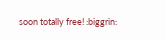soon totally free! :biggrin: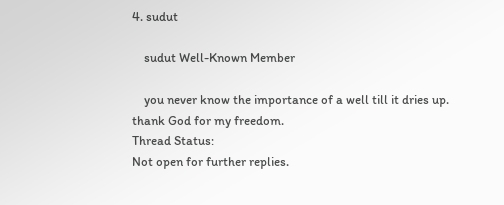4. sudut

    sudut Well-Known Member

    you never know the importance of a well till it dries up. thank God for my freedom.
Thread Status:
Not open for further replies.